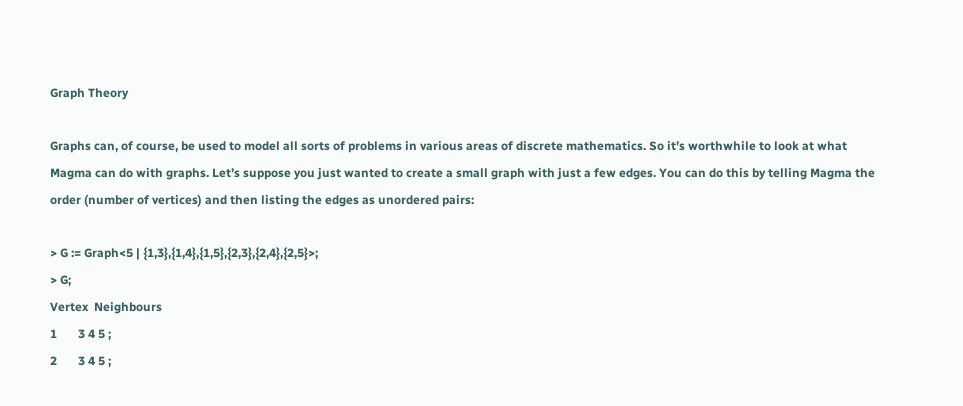Graph Theory

Graphs can, of course, be used to model all sorts of problems in various areas of discrete mathematics. So it’s worthwhile to look at what Magma can do with graphs. Let’s suppose you just wanted to create a small graph with just a few edges. You can do this by telling Magma the order (number of vertices) and then listing the edges as unordered pairs:

> G := Graph<5 | {1,3},{1,4},{1,5},{2,3},{2,4},{2,5}>;
> G;
Vertex  Neighbours
1       3 4 5 ;
2       3 4 5 ;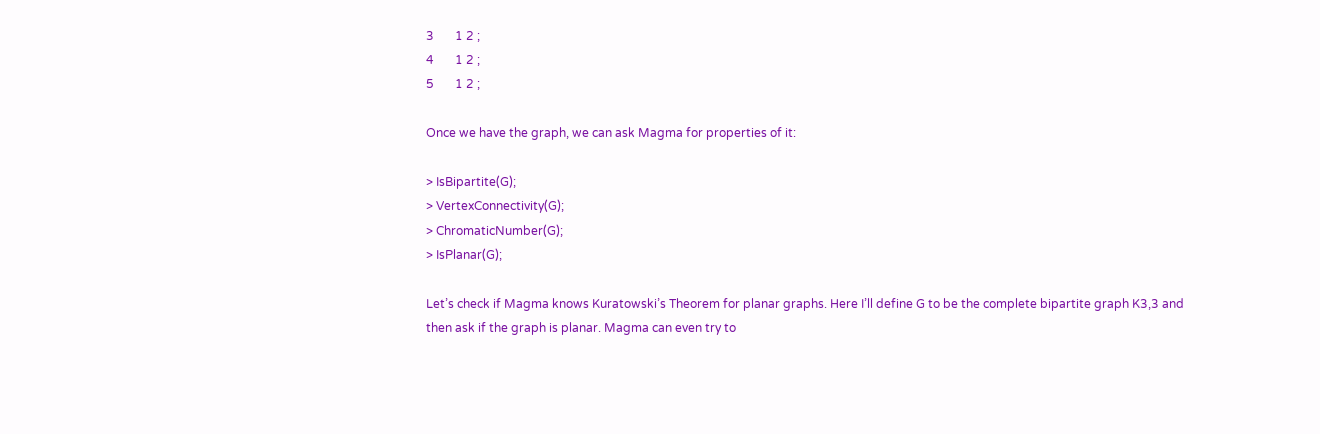3       1 2 ;
4       1 2 ;
5       1 2 ;

Once we have the graph, we can ask Magma for properties of it:

> IsBipartite(G);
> VertexConnectivity(G);
> ChromaticNumber(G);
> IsPlanar(G);

Let’s check if Magma knows Kuratowski’s Theorem for planar graphs. Here I’ll define G to be the complete bipartite graph K3,3 and then ask if the graph is planar. Magma can even try to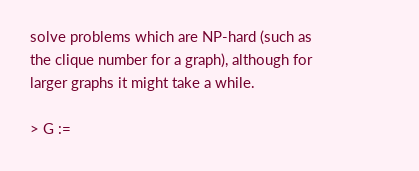solve problems which are NP-hard (such as the clique number for a graph), although for larger graphs it might take a while.

> G :=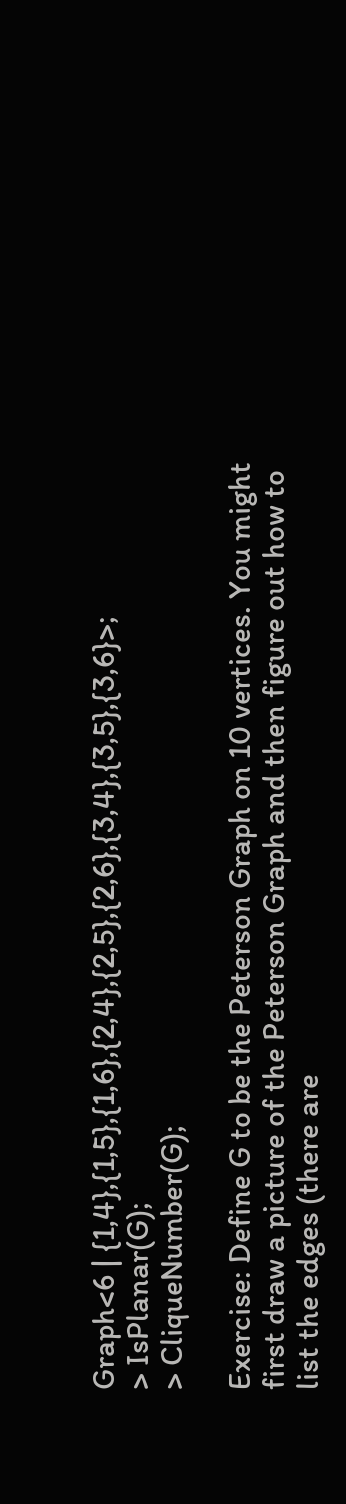Graph<6 | {1,4},{1,5},{1,6},{2,4},{2,5},{2,6},{3,4},{3,5},{3,6}>;
> IsPlanar(G);
> CliqueNumber(G);

Exercise: Define G to be the Peterson Graph on 10 vertices. You might first draw a picture of the Peterson Graph and then figure out how to list the edges (there are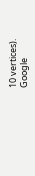10 vertices). Google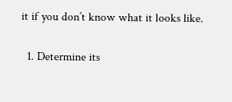it if you don’t know what it looks like.

  1. Determine its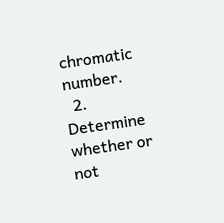chromatic number.
  2. Determine whether or not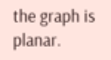the graph is planar.